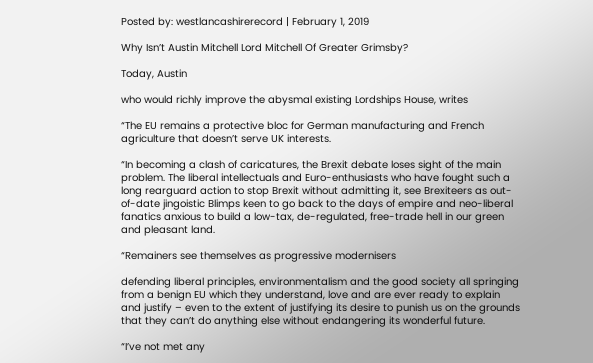Posted by: westlancashirerecord | February 1, 2019

Why Isn’t Austin Mitchell Lord Mitchell Of Greater Grimsby?

Today, Austin

who would richly improve the abysmal existing Lordships House, writes

“The EU remains a protective bloc for German manufacturing and French agriculture that doesn’t serve UK interests.

“In becoming a clash of caricatures, the Brexit debate loses sight of the main problem. The liberal intellectuals and Euro-enthusiasts who have fought such a long rearguard action to stop Brexit without admitting it, see Brexiteers as out-of-date jingoistic Blimps keen to go back to the days of empire and neo-liberal fanatics anxious to build a low-tax, de-regulated, free-trade hell in our green and pleasant land.

“Remainers see themselves as progressive modernisers

defending liberal principles, environmentalism and the good society all springing from a benign EU which they understand, love and are ever ready to explain and justify – even to the extent of justifying its desire to punish us on the grounds that they can’t do anything else without endangering its wonderful future.

“I’ve not met any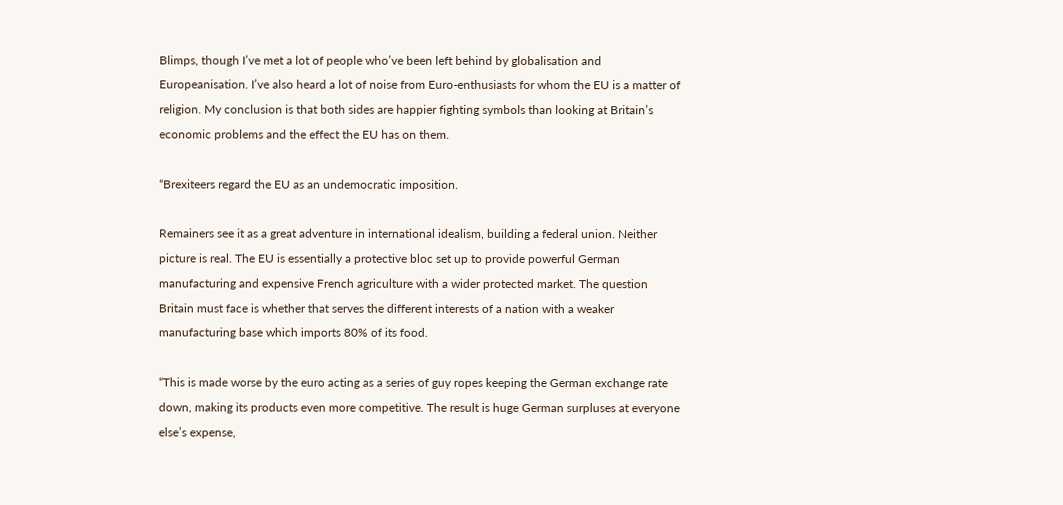Blimps, though I’ve met a lot of people who’ve been left behind by globalisation and Europeanisation. I’ve also heard a lot of noise from Euro-enthusiasts for whom the EU is a matter of religion. My conclusion is that both sides are happier fighting symbols than looking at Britain’s economic problems and the effect the EU has on them.

“Brexiteers regard the EU as an undemocratic imposition.

Remainers see it as a great adventure in international idealism, building a federal union. Neither picture is real. The EU is essentially a protective bloc set up to provide powerful German manufacturing and expensive French agriculture with a wider protected market. The question Britain must face is whether that serves the different interests of a nation with a weaker manufacturing base which imports 80% of its food.

“This is made worse by the euro acting as a series of guy ropes keeping the German exchange rate down, making its products even more competitive. The result is huge German surpluses at everyone else’s expense,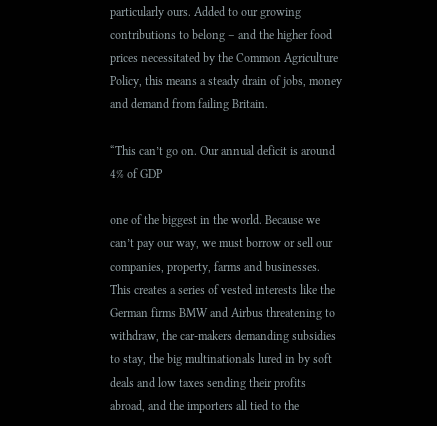particularly ours. Added to our growing contributions to belong – and the higher food prices necessitated by the Common Agriculture Policy, this means a steady drain of jobs, money and demand from failing Britain.

“This can’t go on. Our annual deficit is around 4% of GDP

one of the biggest in the world. Because we can’t pay our way, we must borrow or sell our companies, property, farms and businesses. This creates a series of vested interests like the German firms BMW and Airbus threatening to withdraw, the car-makers demanding subsidies to stay, the big multinationals lured in by soft deals and low taxes sending their profits abroad, and the importers all tied to the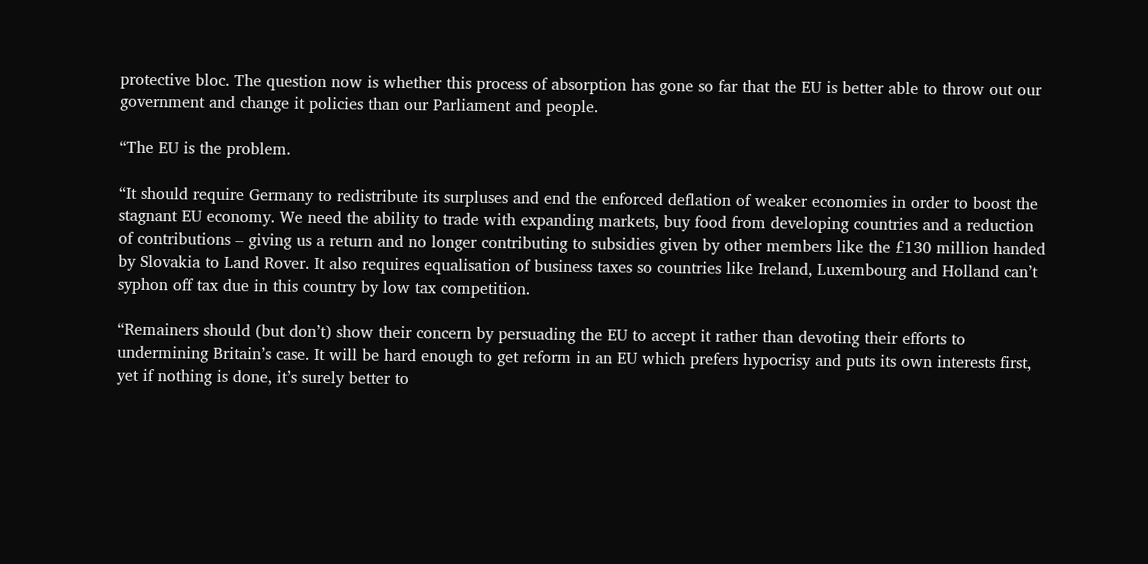protective bloc. The question now is whether this process of absorption has gone so far that the EU is better able to throw out our government and change it policies than our Parliament and people.

“The EU is the problem.

“It should require Germany to redistribute its surpluses and end the enforced deflation of weaker economies in order to boost the stagnant EU economy. We need the ability to trade with expanding markets, buy food from developing countries and a reduction of contributions – giving us a return and no longer contributing to subsidies given by other members like the £130 million handed by Slovakia to Land Rover. It also requires equalisation of business taxes so countries like Ireland, Luxembourg and Holland can’t syphon off tax due in this country by low tax competition.

“Remainers should (but don’t) show their concern by persuading the EU to accept it rather than devoting their efforts to undermining Britain’s case. It will be hard enough to get reform in an EU which prefers hypocrisy and puts its own interests first, yet if nothing is done, it’s surely better to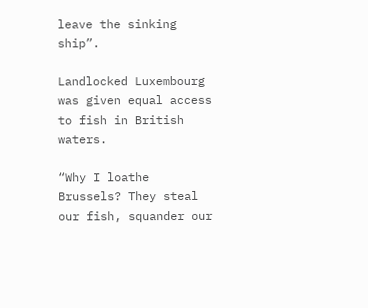leave the sinking ship”.

Landlocked Luxembourg was given equal access to fish in British waters.

“Why I loathe Brussels? They steal our fish, squander our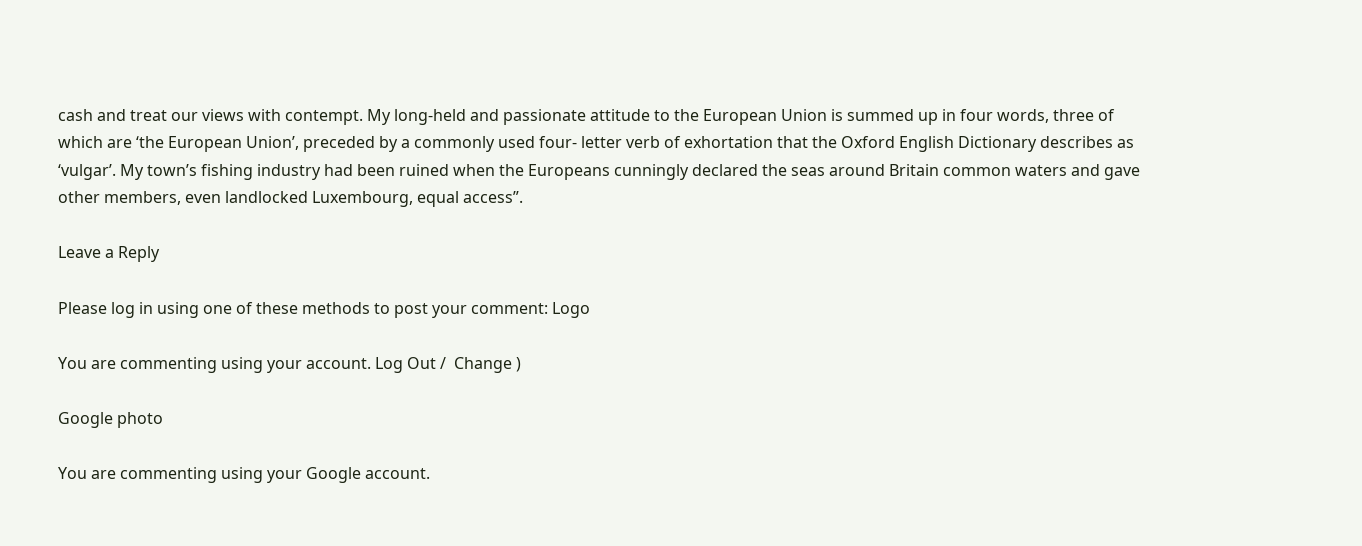cash and treat our views with contempt. My long-held and passionate attitude to the European Union is summed up in four words, three of which are ‘the European Union’, preceded by a commonly used four- letter verb of exhortation that the Oxford English Dictionary describes as ‘vulgar’. My town’s fishing industry had been ruined when the Europeans cunningly declared the seas around Britain common waters and gave other members, even landlocked Luxembourg, equal access”.

Leave a Reply

Please log in using one of these methods to post your comment: Logo

You are commenting using your account. Log Out /  Change )

Google photo

You are commenting using your Google account.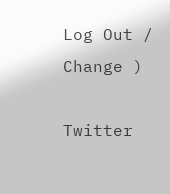Log Out /  Change )

Twitter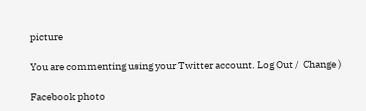picture

You are commenting using your Twitter account. Log Out /  Change )

Facebook photo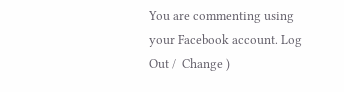You are commenting using your Facebook account. Log Out /  Change )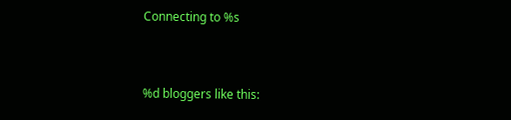Connecting to %s


%d bloggers like this: